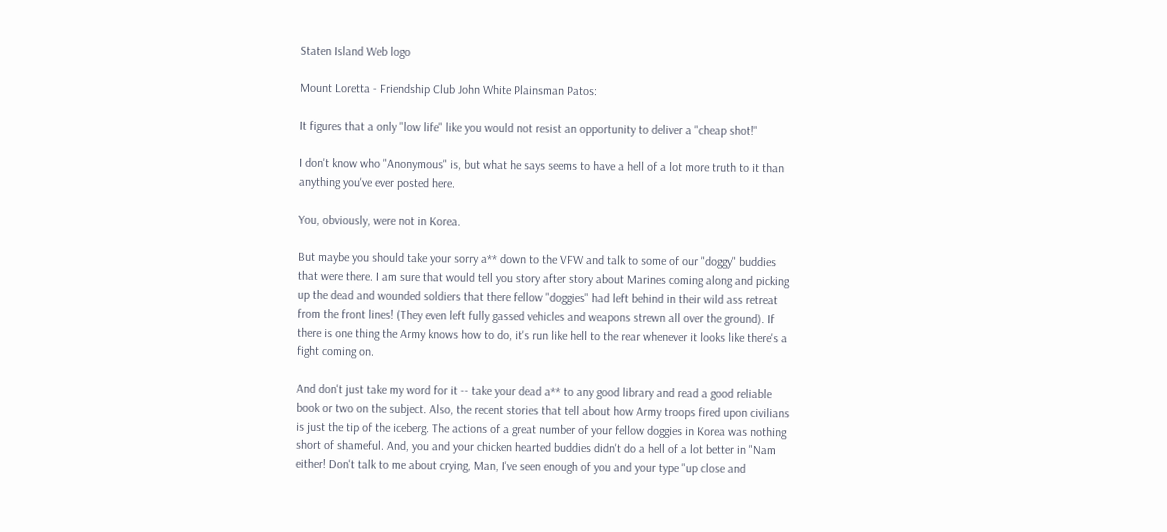Staten Island Web logo

Mount Loretta - Friendship Club John White Plainsman Patos:

It figures that a only "low life" like you would not resist an opportunity to deliver a "cheap shot!"

I don't know who "Anonymous" is, but what he says seems to have a hell of a lot more truth to it than anything you've ever posted here.

You, obviously, were not in Korea.

But maybe you should take your sorry a** down to the VFW and talk to some of our "doggy" buddies that were there. I am sure that would tell you story after story about Marines coming along and picking up the dead and wounded soldiers that there fellow "doggies" had left behind in their wild ass retreat from the front lines! (They even left fully gassed vehicles and weapons strewn all over the ground). If there is one thing the Army knows how to do, it's run like hell to the rear whenever it looks like there's a fight coming on.

And don't just take my word for it -- take your dead a** to any good library and read a good reliable book or two on the subject. Also, the recent stories that tell about how Army troops fired upon civilians is just the tip of the iceberg. The actions of a great number of your fellow doggies in Korea was nothing short of shameful. And, you and your chicken hearted buddies didn't do a hell of a lot better in "Nam either! Don't talk to me about crying, Man, I've seen enough of you and your type "up close and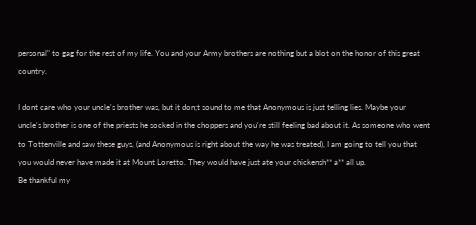personal" to gag for the rest of my life. You and your Army brothers are nothing but a blot on the honor of this great country.

I dont care who your uncle's brother was, but it don;t sound to me that Anonymous is just telling lies. Maybe your uncle's brother is one of the priests he socked in the choppers and you're still feeling bad about it. As someone who went to Tottenville and saw these guys, (and Anonymous is right about the way he was treated), I am going to tell you that you would never have made it at Mount Loretto. They would have just ate your chickensh** a** all up.
Be thankful my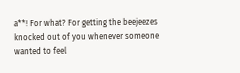a**! For what? For getting the beejeezes knocked out of you whenever someone wanted to feel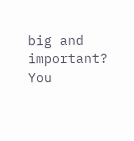big and important? You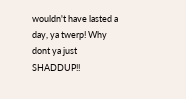wouldn't have lasted a day, ya twerp! Why dont ya just SHADDUP!!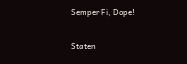Semper Fi, Dope!

Staten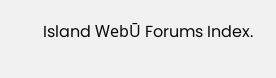Island WebŪ Forums Index.